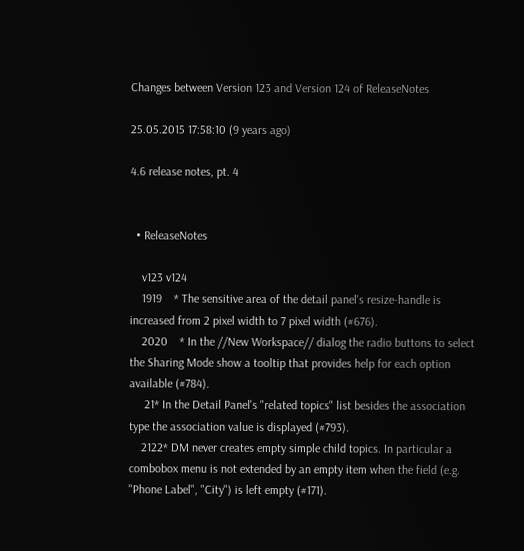Changes between Version 123 and Version 124 of ReleaseNotes

25.05.2015 17:58:10 (9 years ago)

4.6 release notes, pt. 4


  • ReleaseNotes

    v123 v124
    1919    * The sensitive area of the detail panel's resize-handle is increased from 2 pixel width to 7 pixel width (#676).
    2020    * In the //New Workspace// dialog the radio buttons to select the Sharing Mode show a tooltip that provides help for each option available (#784).
     21* In the Detail Panel's "related topics" list besides the association type the association value is displayed (#793).
    2122* DM never creates empty simple child topics. In particular a combobox menu is not extended by an empty item when the field (e.g. "Phone Label", "City") is left empty (#171).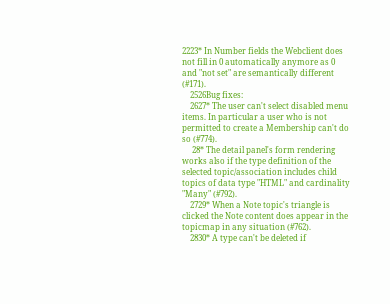2223* In Number fields the Webclient does not fill in 0 automatically anymore as 0 and "not set" are semantically different (#171).
    2526Bug fixes:
    2627* The user can't select disabled menu items. In particular a user who is not permitted to create a Membership can't do so (#774).
     28* The detail panel's form rendering works also if the type definition of the selected topic/association includes child topics of data type "HTML" and cardinality "Many" (#792).
    2729* When a Note topic's triangle is clicked the Note content does appear in the topicmap in any situation (#762).
    2830* A type can't be deleted if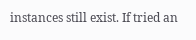instances still exist. If tried an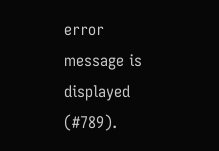error message is displayed (#789).